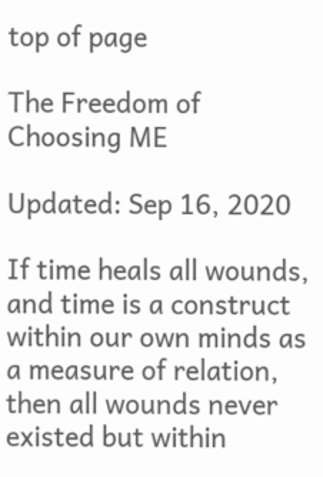top of page

The Freedom of Choosing ME

Updated: Sep 16, 2020

If time heals all wounds, and time is a construct within our own minds as a measure of relation, then all wounds never existed but within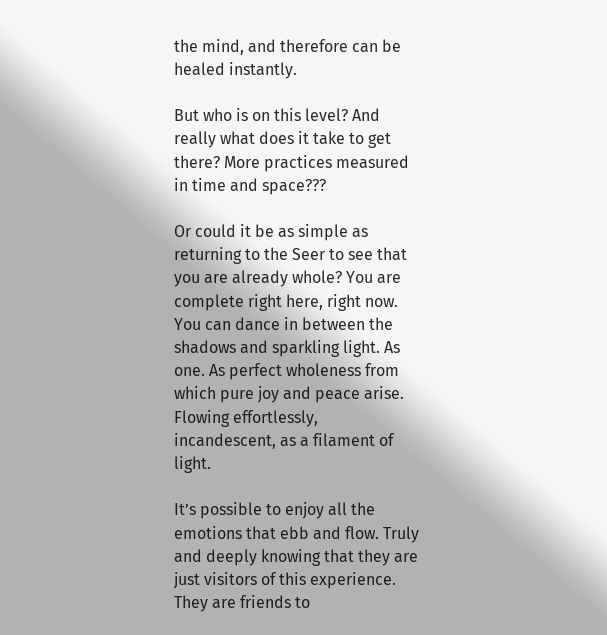the mind, and therefore can be healed instantly.

But who is on this level? And really what does it take to get there? More practices measured in time and space???

Or could it be as simple as returning to the Seer to see that you are already whole? You are complete right here, right now. You can dance in between the shadows and sparkling light. As one. As perfect wholeness from which pure joy and peace arise. Flowing effortlessly, incandescent, as a filament of light.

It’s possible to enjoy all the emotions that ebb and flow. Truly and deeply knowing that they are just visitors of this experience. They are friends to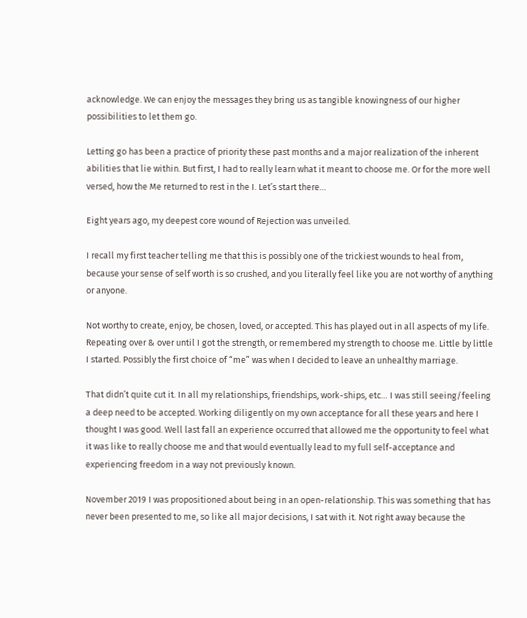acknowledge. We can enjoy the messages they bring us as tangible knowingness of our higher possibilities to let them go.

Letting go has been a practice of priority these past months and a major realization of the inherent abilities that lie within. But first, I had to really learn what it meant to choose me. Or for the more well versed, how the Me returned to rest in the I. Let’s start there…

Eight years ago, my deepest core wound of Rejection was unveiled.

I recall my first teacher telling me that this is possibly one of the trickiest wounds to heal from, because your sense of self worth is so crushed, and you literally feel like you are not worthy of anything or anyone.

Not worthy to create, enjoy, be chosen, loved, or accepted. This has played out in all aspects of my life. Repeating over & over until I got the strength, or remembered my strength to choose me. Little by little I started. Possibly the first choice of “me” was when I decided to leave an unhealthy marriage.

That didn’t quite cut it. In all my relationships, friendships, work-ships, etc… I was still seeing/feeling a deep need to be accepted. Working diligently on my own acceptance for all these years and here I thought I was good. Well last fall an experience occurred that allowed me the opportunity to feel what it was like to really choose me and that would eventually lead to my full self-acceptance and experiencing freedom in a way not previously known.

November 2019 I was propositioned about being in an open-relationship. This was something that has never been presented to me, so like all major decisions, I sat with it. Not right away because the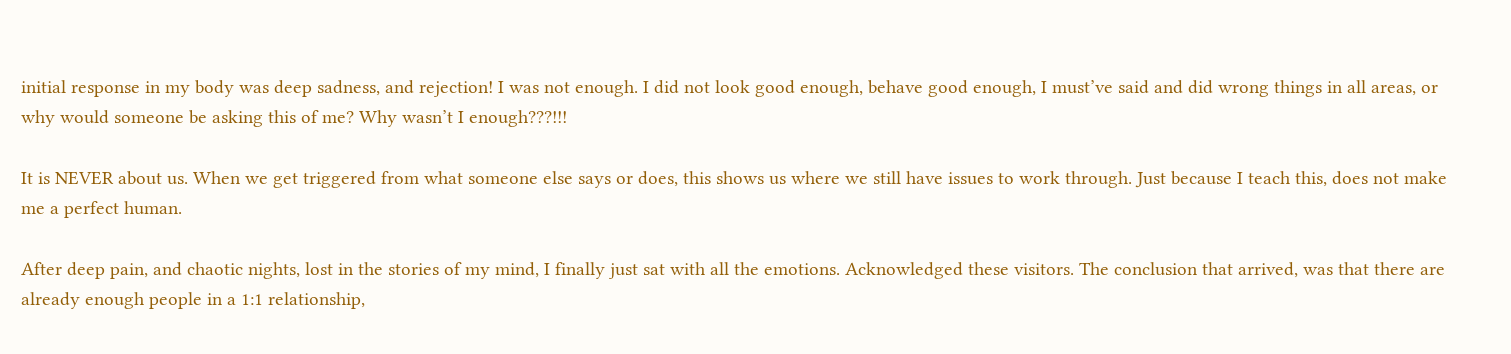initial response in my body was deep sadness, and rejection! I was not enough. I did not look good enough, behave good enough, I must’ve said and did wrong things in all areas, or why would someone be asking this of me? Why wasn’t I enough???!!!

It is NEVER about us. When we get triggered from what someone else says or does, this shows us where we still have issues to work through. Just because I teach this, does not make me a perfect human.

After deep pain, and chaotic nights, lost in the stories of my mind, I finally just sat with all the emotions. Acknowledged these visitors. The conclusion that arrived, was that there are already enough people in a 1:1 relationship,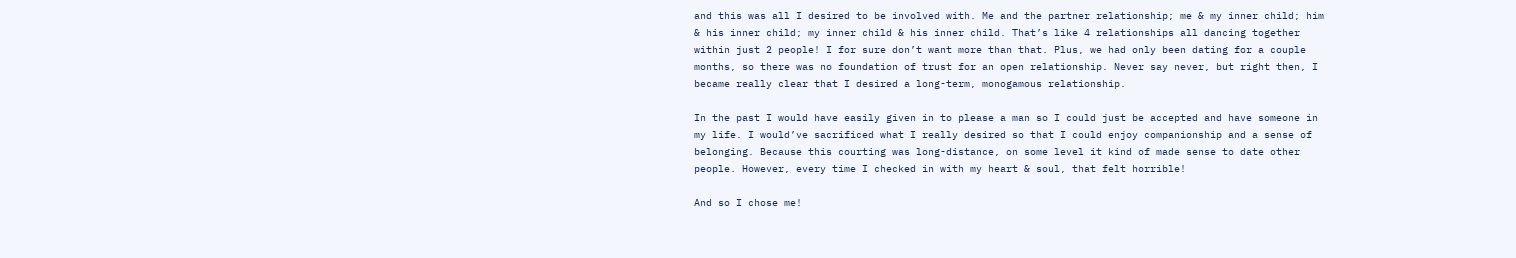and this was all I desired to be involved with. Me and the partner relationship; me & my inner child; him & his inner child; my inner child & his inner child. That’s like 4 relationships all dancing together within just 2 people! I for sure don’t want more than that. Plus, we had only been dating for a couple months, so there was no foundation of trust for an open relationship. Never say never, but right then, I became really clear that I desired a long-term, monogamous relationship.

In the past I would have easily given in to please a man so I could just be accepted and have someone in my life. I would’ve sacrificed what I really desired so that I could enjoy companionship and a sense of belonging. Because this courting was long-distance, on some level it kind of made sense to date other people. However, every time I checked in with my heart & soul, that felt horrible!

And so I chose me!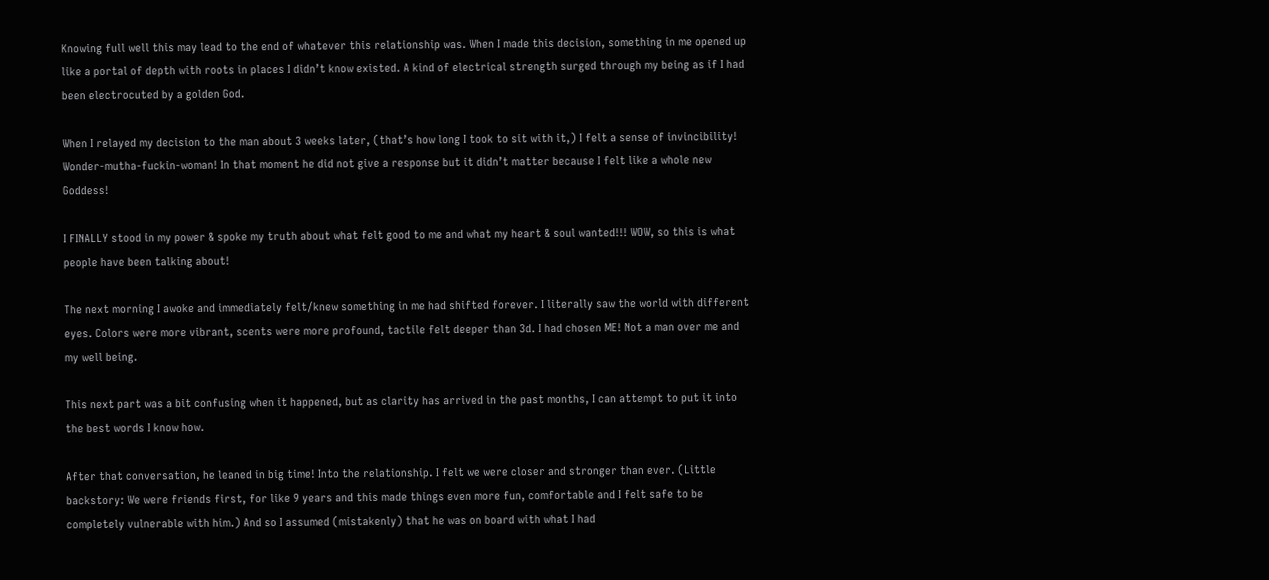Knowing full well this may lead to the end of whatever this relationship was. When I made this decision, something in me opened up like a portal of depth with roots in places I didn’t know existed. A kind of electrical strength surged through my being as if I had been electrocuted by a golden God.

When I relayed my decision to the man about 3 weeks later, (that’s how long I took to sit with it,) I felt a sense of invincibility! Wonder-mutha-fuckin-woman! In that moment he did not give a response but it didn’t matter because I felt like a whole new Goddess!

I FINALLY stood in my power & spoke my truth about what felt good to me and what my heart & soul wanted!!! WOW, so this is what people have been talking about!

The next morning I awoke and immediately felt/knew something in me had shifted forever. I literally saw the world with different eyes. Colors were more vibrant, scents were more profound, tactile felt deeper than 3d. I had chosen ME! Not a man over me and my well being.

This next part was a bit confusing when it happened, but as clarity has arrived in the past months, I can attempt to put it into the best words I know how.

After that conversation, he leaned in big time! Into the relationship. I felt we were closer and stronger than ever. (Little backstory: We were friends first, for like 9 years and this made things even more fun, comfortable and I felt safe to be completely vulnerable with him.) And so I assumed (mistakenly) that he was on board with what I had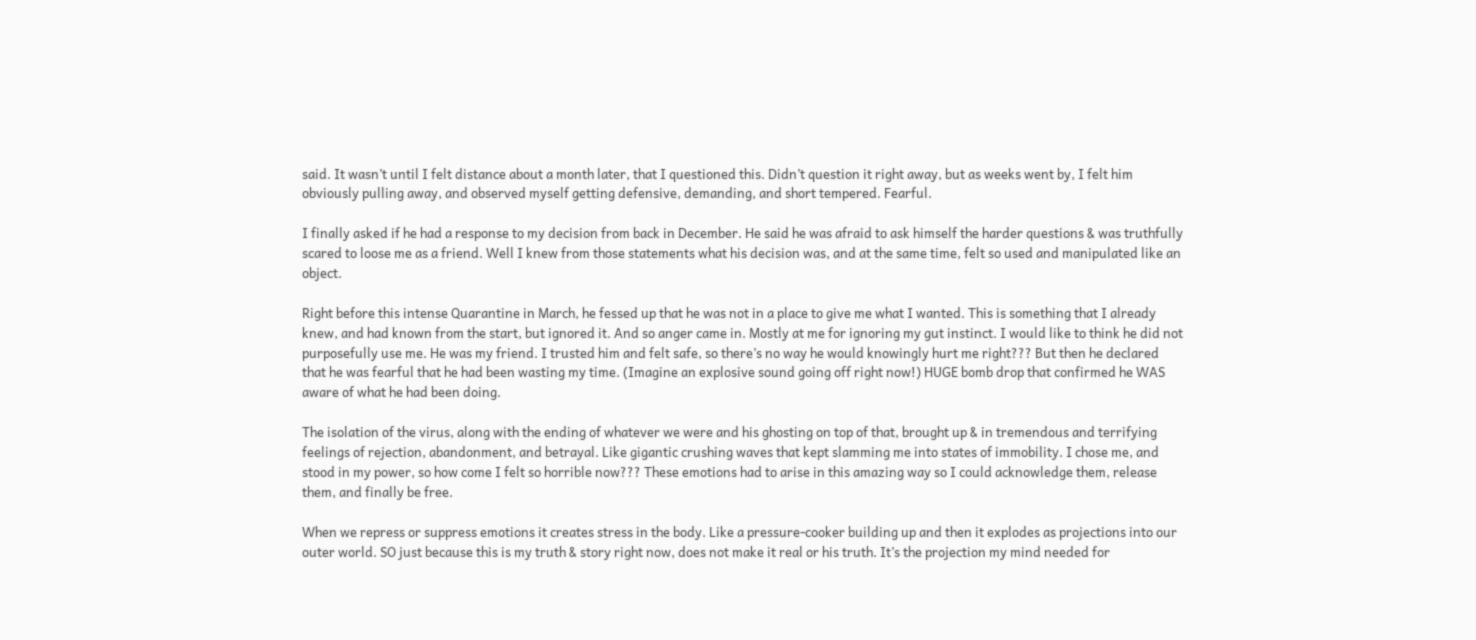said. It wasn’t until I felt distance about a month later, that I questioned this. Didn’t question it right away, but as weeks went by, I felt him obviously pulling away, and observed myself getting defensive, demanding, and short tempered. Fearful.

I finally asked if he had a response to my decision from back in December. He said he was afraid to ask himself the harder questions & was truthfully scared to loose me as a friend. Well I knew from those statements what his decision was, and at the same time, felt so used and manipulated like an object.

Right before this intense Quarantine in March, he fessed up that he was not in a place to give me what I wanted. This is something that I already knew, and had known from the start, but ignored it. And so anger came in. Mostly at me for ignoring my gut instinct. I would like to think he did not purposefully use me. He was my friend. I trusted him and felt safe, so there’s no way he would knowingly hurt me right??? But then he declared that he was fearful that he had been wasting my time. (Imagine an explosive sound going off right now!) HUGE bomb drop that confirmed he WAS aware of what he had been doing.

The isolation of the virus, along with the ending of whatever we were and his ghosting on top of that, brought up & in tremendous and terrifying feelings of rejection, abandonment, and betrayal. Like gigantic crushing waves that kept slamming me into states of immobility. I chose me, and stood in my power, so how come I felt so horrible now??? These emotions had to arise in this amazing way so I could acknowledge them, release them, and finally be free.

When we repress or suppress emotions it creates stress in the body. Like a pressure-cooker building up and then it explodes as projections into our outer world. SO just because this is my truth & story right now, does not make it real or his truth. It’s the projection my mind needed for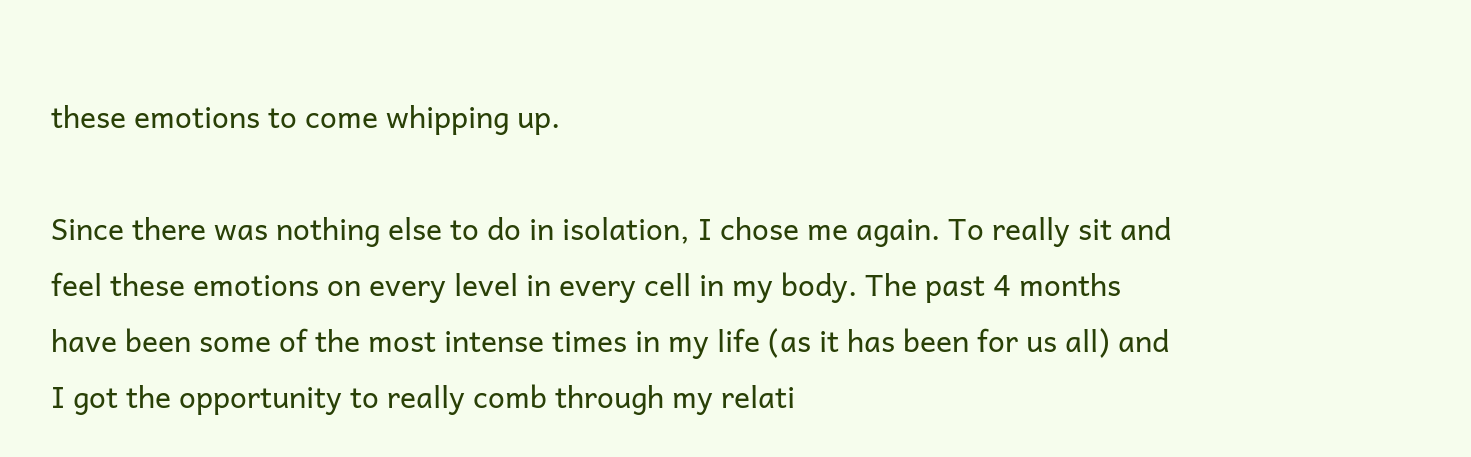these emotions to come whipping up.

Since there was nothing else to do in isolation, I chose me again. To really sit and feel these emotions on every level in every cell in my body. The past 4 months have been some of the most intense times in my life (as it has been for us all) and I got the opportunity to really comb through my relati